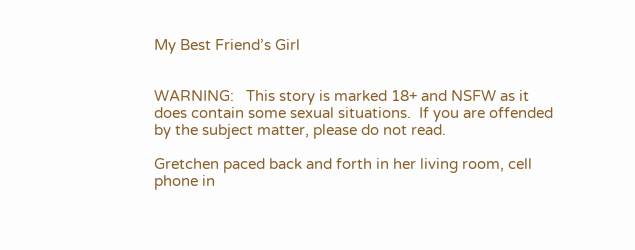My Best Friend’s Girl


WARNING:   This story is marked 18+ and NSFW as it does contain some sexual situations.  If you are offended by the subject matter, please do not read.

Gretchen paced back and forth in her living room, cell phone in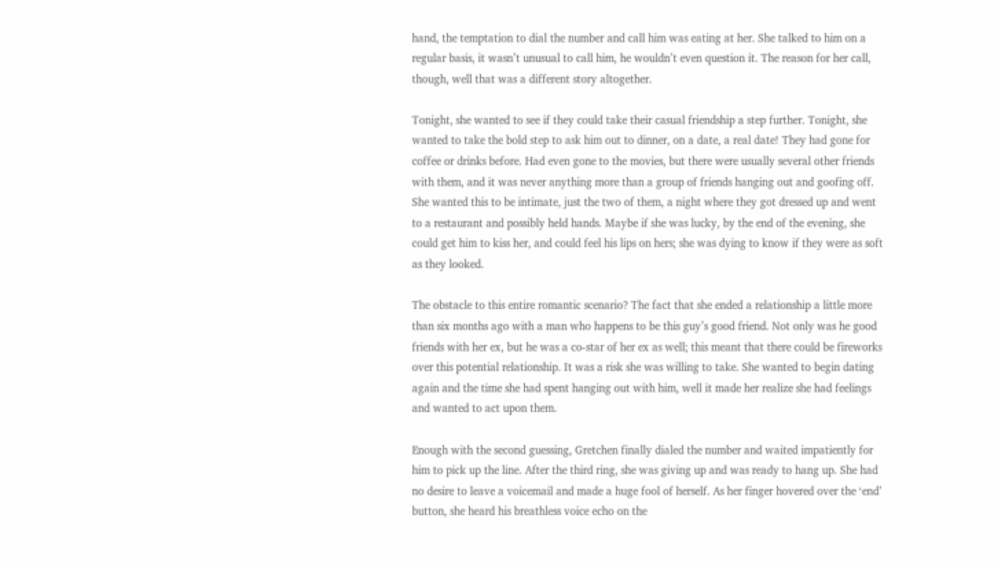hand, the temptation to dial the number and call him was eating at her. She talked to him on a regular basis, it wasn’t unusual to call him, he wouldn’t even question it. The reason for her call, though, well that was a different story altogether.

Tonight, she wanted to see if they could take their casual friendship a step further. Tonight, she wanted to take the bold step to ask him out to dinner, on a date, a real date! They had gone for coffee or drinks before. Had even gone to the movies, but there were usually several other friends with them, and it was never anything more than a group of friends hanging out and goofing off. She wanted this to be intimate, just the two of them, a night where they got dressed up and went to a restaurant and possibly held hands. Maybe if she was lucky, by the end of the evening, she could get him to kiss her, and could feel his lips on hers; she was dying to know if they were as soft as they looked.

The obstacle to this entire romantic scenario? The fact that she ended a relationship a little more than six months ago with a man who happens to be this guy’s good friend. Not only was he good friends with her ex, but he was a co-star of her ex as well; this meant that there could be fireworks over this potential relationship. It was a risk she was willing to take. She wanted to begin dating again and the time she had spent hanging out with him, well it made her realize she had feelings and wanted to act upon them.

Enough with the second guessing, Gretchen finally dialed the number and waited impatiently for him to pick up the line. After the third ring, she was giving up and was ready to hang up. She had no desire to leave a voicemail and made a huge fool of herself. As her finger hovered over the ‘end’ button, she heard his breathless voice echo on the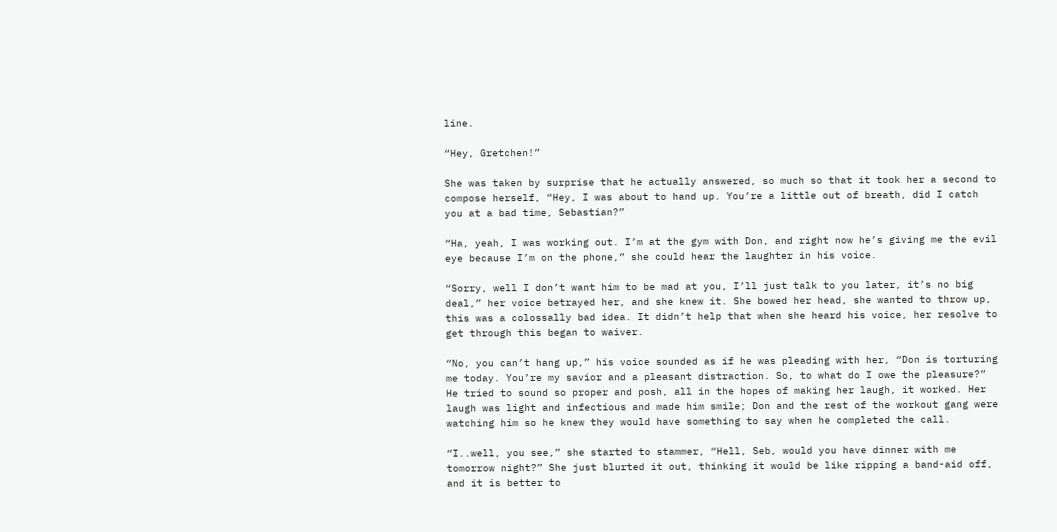line.

“Hey, Gretchen!”

She was taken by surprise that he actually answered, so much so that it took her a second to compose herself, “Hey, I was about to hand up. You’re a little out of breath, did I catch you at a bad time, Sebastian?”

“Ha, yeah, I was working out. I’m at the gym with Don, and right now he’s giving me the evil eye because I’m on the phone,” she could hear the laughter in his voice.

“Sorry, well I don’t want him to be mad at you, I’ll just talk to you later, it’s no big deal,” her voice betrayed her, and she knew it. She bowed her head, she wanted to throw up, this was a colossally bad idea. It didn’t help that when she heard his voice, her resolve to get through this began to waiver.

“No, you can’t hang up,” his voice sounded as if he was pleading with her, “Don is torturing me today. You’re my savior and a pleasant distraction. So, to what do I owe the pleasure?” He tried to sound so proper and posh, all in the hopes of making her laugh, it worked. Her laugh was light and infectious and made him smile; Don and the rest of the workout gang were watching him so he knew they would have something to say when he completed the call.

“I..well, you see,” she started to stammer, “Hell, Seb, would you have dinner with me tomorrow night?” She just blurted it out, thinking it would be like ripping a band-aid off, and it is better to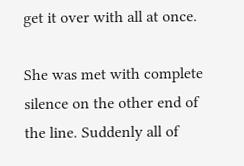get it over with all at once.

She was met with complete silence on the other end of the line. Suddenly all of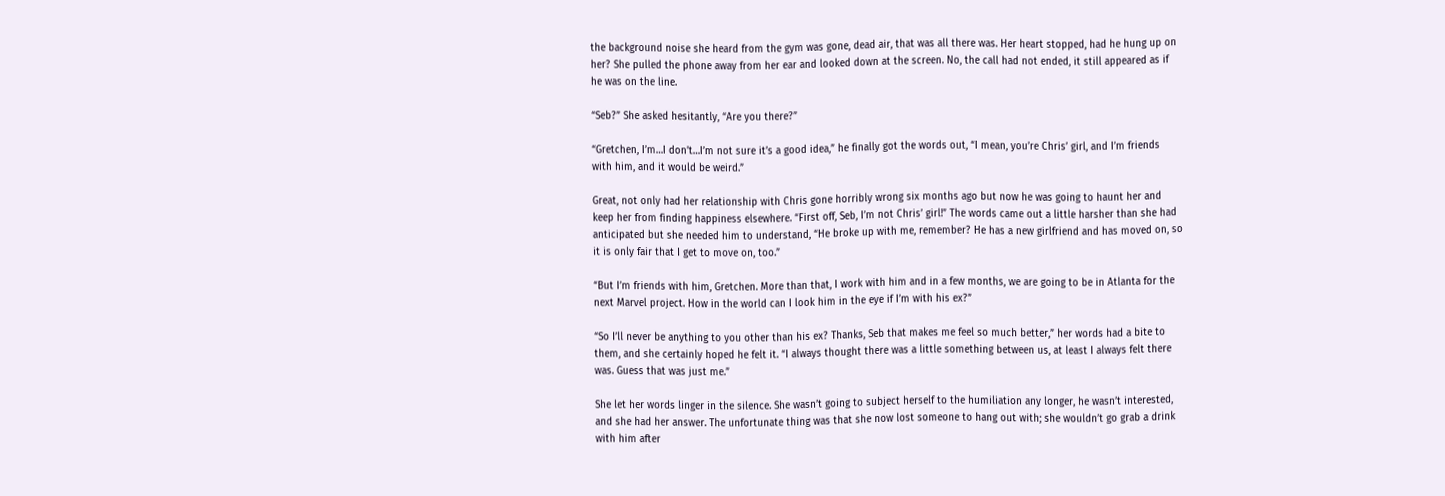the background noise she heard from the gym was gone, dead air, that was all there was. Her heart stopped, had he hung up on her? She pulled the phone away from her ear and looked down at the screen. No, the call had not ended, it still appeared as if he was on the line.

“Seb?” She asked hesitantly, “Are you there?”

“Gretchen, I’m…I don’t…I’m not sure it’s a good idea,” he finally got the words out, “I mean, you’re Chris’ girl, and I’m friends with him, and it would be weird.”

Great, not only had her relationship with Chris gone horribly wrong six months ago but now he was going to haunt her and keep her from finding happiness elsewhere. “First off, Seb, I’m not Chris’ girl!” The words came out a little harsher than she had anticipated but she needed him to understand, “He broke up with me, remember? He has a new girlfriend and has moved on, so it is only fair that I get to move on, too.”

“But I’m friends with him, Gretchen. More than that, I work with him and in a few months, we are going to be in Atlanta for the next Marvel project. How in the world can I look him in the eye if I’m with his ex?”

“So I’ll never be anything to you other than his ex? Thanks, Seb that makes me feel so much better,” her words had a bite to them, and she certainly hoped he felt it. “I always thought there was a little something between us, at least I always felt there was. Guess that was just me.”

She let her words linger in the silence. She wasn’t going to subject herself to the humiliation any longer, he wasn’t interested, and she had her answer. The unfortunate thing was that she now lost someone to hang out with; she wouldn’t go grab a drink with him after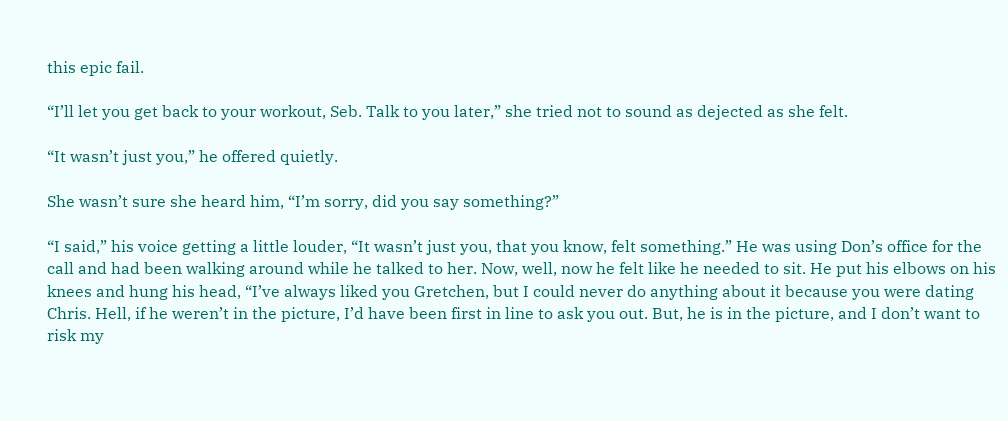this epic fail.

“I’ll let you get back to your workout, Seb. Talk to you later,” she tried not to sound as dejected as she felt.

“It wasn’t just you,” he offered quietly.

She wasn’t sure she heard him, “I’m sorry, did you say something?”

“I said,” his voice getting a little louder, “It wasn’t just you, that you know, felt something.” He was using Don’s office for the call and had been walking around while he talked to her. Now, well, now he felt like he needed to sit. He put his elbows on his knees and hung his head, “I’ve always liked you Gretchen, but I could never do anything about it because you were dating Chris. Hell, if he weren’t in the picture, I’d have been first in line to ask you out. But, he is in the picture, and I don’t want to risk my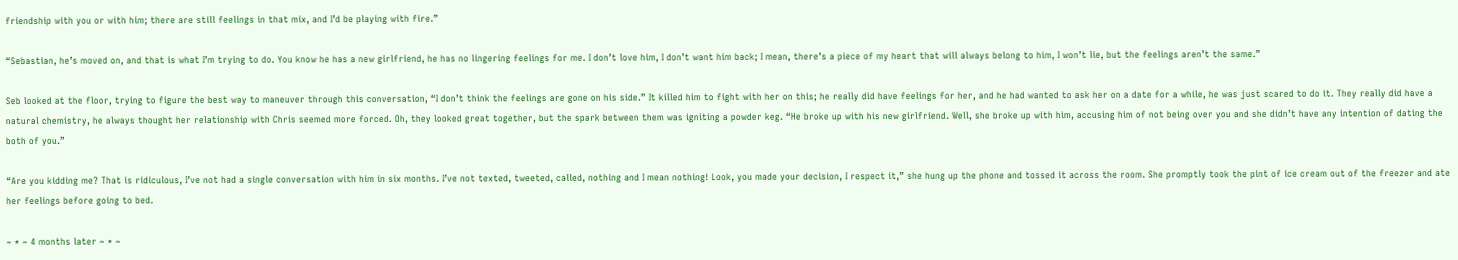friendship with you or with him; there are still feelings in that mix, and I’d be playing with fire.”

“Sebastian, he’s moved on, and that is what I’m trying to do. You know he has a new girlfriend, he has no lingering feelings for me. I don’t love him, I don’t want him back; I mean, there’s a piece of my heart that will always belong to him, I won’t lie, but the feelings aren’t the same.”

Seb looked at the floor, trying to figure the best way to maneuver through this conversation, “I don’t think the feelings are gone on his side.” It killed him to fight with her on this; he really did have feelings for her, and he had wanted to ask her on a date for a while, he was just scared to do it. They really did have a natural chemistry, he always thought her relationship with Chris seemed more forced. Oh, they looked great together, but the spark between them was igniting a powder keg. “He broke up with his new girlfriend. Well, she broke up with him, accusing him of not being over you and she didn’t have any intention of dating the both of you.”

“Are you kidding me? That is ridiculous, I’ve not had a single conversation with him in six months. I’ve not texted, tweeted, called, nothing and I mean nothing! Look, you made your decision, I respect it,” she hung up the phone and tossed it across the room. She promptly took the pint of ice cream out of the freezer and ate her feelings before going to bed.

~ * ~ 4 months later ~ * ~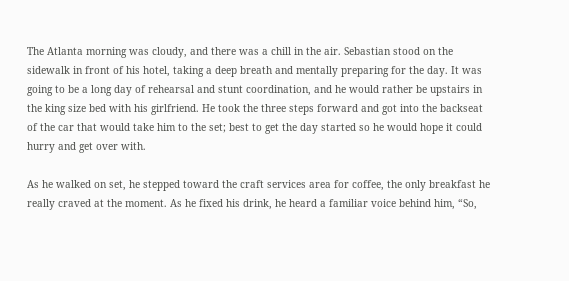The Atlanta morning was cloudy, and there was a chill in the air. Sebastian stood on the sidewalk in front of his hotel, taking a deep breath and mentally preparing for the day. It was going to be a long day of rehearsal and stunt coordination, and he would rather be upstairs in the king size bed with his girlfriend. He took the three steps forward and got into the backseat of the car that would take him to the set; best to get the day started so he would hope it could hurry and get over with.

As he walked on set, he stepped toward the craft services area for coffee, the only breakfast he really craved at the moment. As he fixed his drink, he heard a familiar voice behind him, “So,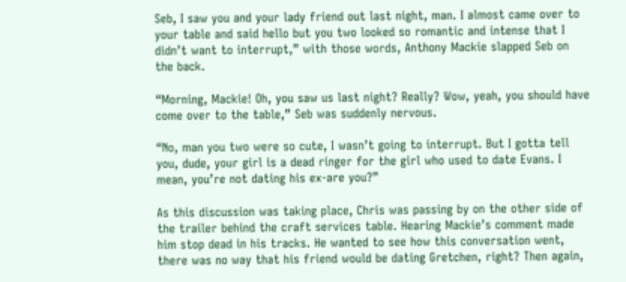Seb, I saw you and your lady friend out last night, man. I almost came over to your table and said hello but you two looked so romantic and intense that I didn’t want to interrupt,” with those words, Anthony Mackie slapped Seb on the back.

“Morning, Mackie! Oh, you saw us last night? Really? Wow, yeah, you should have come over to the table,” Seb was suddenly nervous.

“No, man you two were so cute, I wasn’t going to interrupt. But I gotta tell you, dude, your girl is a dead ringer for the girl who used to date Evans. I mean, you’re not dating his ex-are you?”

As this discussion was taking place, Chris was passing by on the other side of the trailer behind the craft services table. Hearing Mackie’s comment made him stop dead in his tracks. He wanted to see how this conversation went, there was no way that his friend would be dating Gretchen, right? Then again,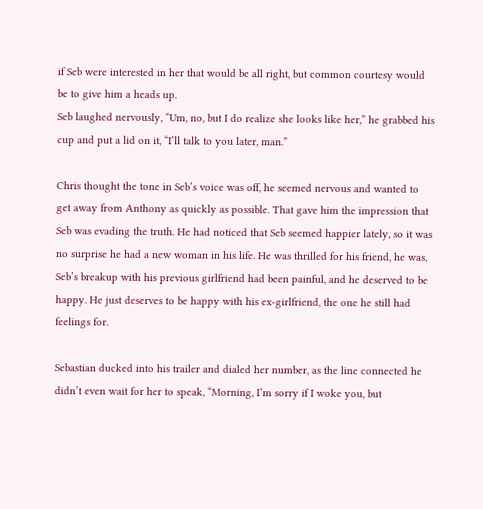if Seb were interested in her that would be all right, but common courtesy would be to give him a heads up.
Seb laughed nervously, “Um, no, but I do realize she looks like her,” he grabbed his cup and put a lid on it, “I’ll talk to you later, man.”

Chris thought the tone in Seb’s voice was off, he seemed nervous and wanted to get away from Anthony as quickly as possible. That gave him the impression that Seb was evading the truth. He had noticed that Seb seemed happier lately, so it was no surprise he had a new woman in his life. He was thrilled for his friend, he was, Seb’s breakup with his previous girlfriend had been painful, and he deserved to be happy. He just deserves to be happy with his ex-girlfriend, the one he still had feelings for.

Sebastian ducked into his trailer and dialed her number, as the line connected he didn’t even wait for her to speak, “Morning, I’m sorry if I woke you, but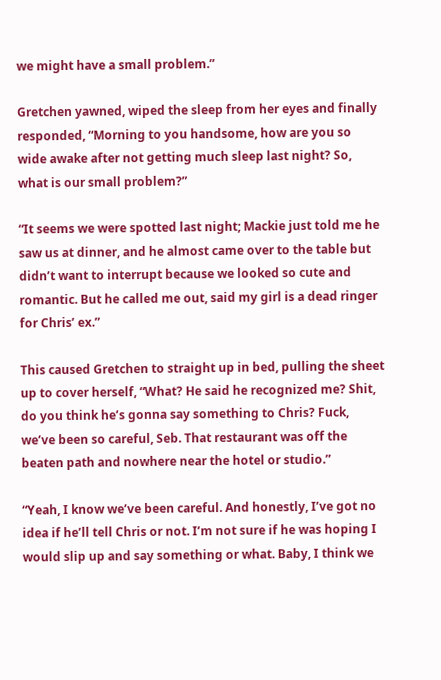we might have a small problem.”

Gretchen yawned, wiped the sleep from her eyes and finally responded, “Morning to you handsome, how are you so wide awake after not getting much sleep last night? So, what is our small problem?”

“It seems we were spotted last night; Mackie just told me he saw us at dinner, and he almost came over to the table but didn’t want to interrupt because we looked so cute and romantic. But he called me out, said my girl is a dead ringer for Chris’ ex.”

This caused Gretchen to straight up in bed, pulling the sheet up to cover herself, “What? He said he recognized me? Shit, do you think he’s gonna say something to Chris? Fuck, we’ve been so careful, Seb. That restaurant was off the beaten path and nowhere near the hotel or studio.”

“Yeah, I know we’ve been careful. And honestly, I’ve got no idea if he’ll tell Chris or not. I’m not sure if he was hoping I would slip up and say something or what. Baby, I think we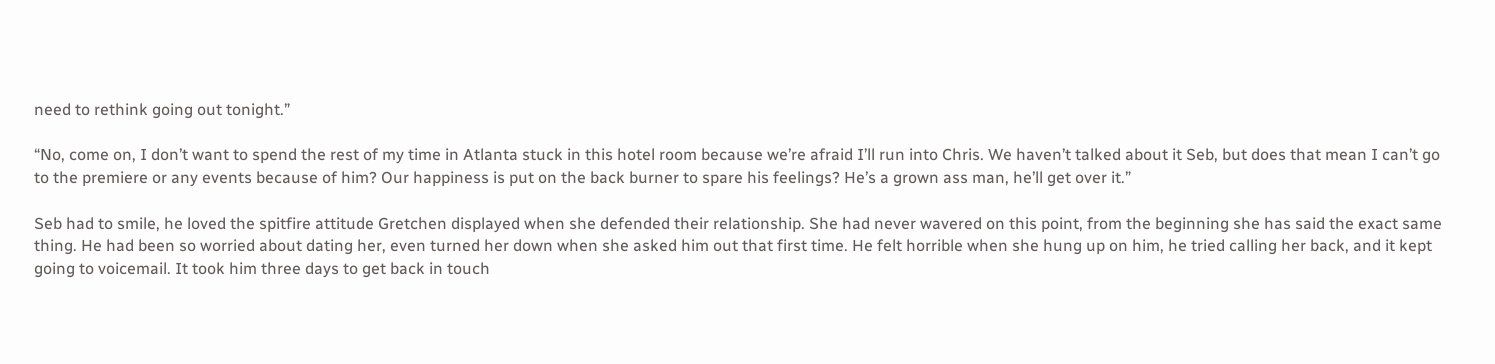need to rethink going out tonight.”

“No, come on, I don’t want to spend the rest of my time in Atlanta stuck in this hotel room because we’re afraid I’ll run into Chris. We haven’t talked about it Seb, but does that mean I can’t go to the premiere or any events because of him? Our happiness is put on the back burner to spare his feelings? He’s a grown ass man, he’ll get over it.”

Seb had to smile, he loved the spitfire attitude Gretchen displayed when she defended their relationship. She had never wavered on this point, from the beginning she has said the exact same thing. He had been so worried about dating her, even turned her down when she asked him out that first time. He felt horrible when she hung up on him, he tried calling her back, and it kept going to voicemail. It took him three days to get back in touch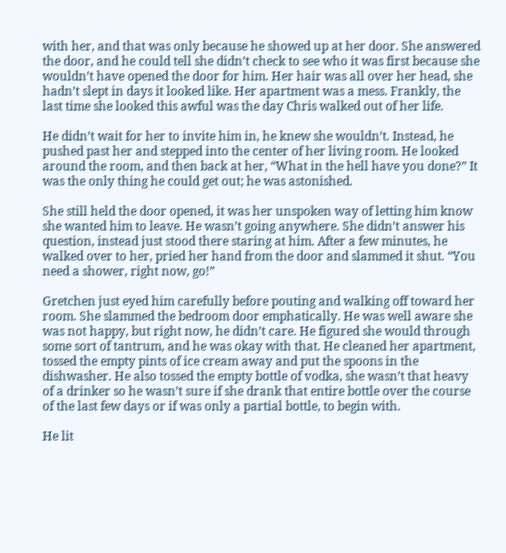with her, and that was only because he showed up at her door. She answered the door, and he could tell she didn’t check to see who it was first because she wouldn’t have opened the door for him. Her hair was all over her head, she hadn’t slept in days it looked like. Her apartment was a mess. Frankly, the last time she looked this awful was the day Chris walked out of her life.

He didn’t wait for her to invite him in, he knew she wouldn’t. Instead, he pushed past her and stepped into the center of her living room. He looked around the room, and then back at her, “What in the hell have you done?” It was the only thing he could get out; he was astonished.

She still held the door opened, it was her unspoken way of letting him know she wanted him to leave. He wasn’t going anywhere. She didn’t answer his question, instead just stood there staring at him. After a few minutes, he walked over to her, pried her hand from the door and slammed it shut. “You need a shower, right now, go!”

Gretchen just eyed him carefully before pouting and walking off toward her room. She slammed the bedroom door emphatically. He was well aware she was not happy, but right now, he didn’t care. He figured she would through some sort of tantrum, and he was okay with that. He cleaned her apartment, tossed the empty pints of ice cream away and put the spoons in the dishwasher. He also tossed the empty bottle of vodka, she wasn’t that heavy of a drinker so he wasn’t sure if she drank that entire bottle over the course of the last few days or if was only a partial bottle, to begin with.

He lit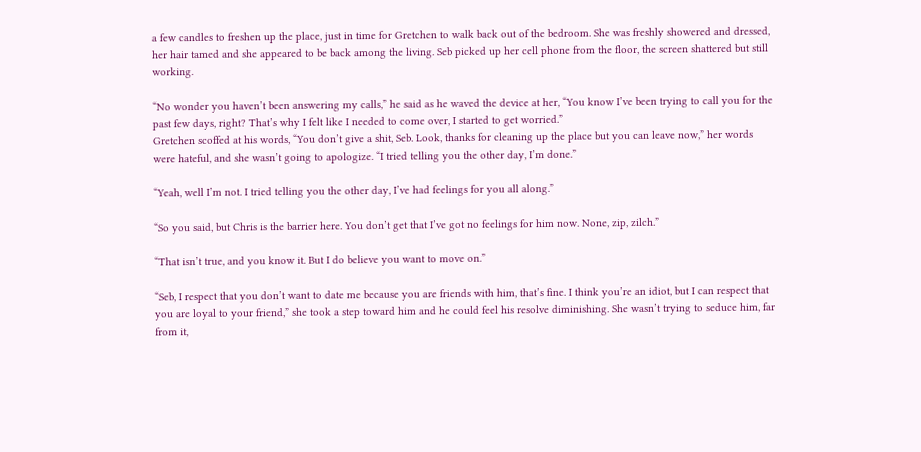a few candles to freshen up the place, just in time for Gretchen to walk back out of the bedroom. She was freshly showered and dressed, her hair tamed and she appeared to be back among the living. Seb picked up her cell phone from the floor, the screen shattered but still working.

“No wonder you haven’t been answering my calls,” he said as he waved the device at her, “You know I’ve been trying to call you for the past few days, right? That’s why I felt like I needed to come over, I started to get worried.”
Gretchen scoffed at his words, “You don’t give a shit, Seb. Look, thanks for cleaning up the place but you can leave now,” her words were hateful, and she wasn’t going to apologize. “I tried telling you the other day, I’m done.”

“Yeah, well I’m not. I tried telling you the other day, I’ve had feelings for you all along.”

“So you said, but Chris is the barrier here. You don’t get that I’ve got no feelings for him now. None, zip, zilch.”

“That isn’t true, and you know it. But I do believe you want to move on.”

“Seb, I respect that you don’t want to date me because you are friends with him, that’s fine. I think you’re an idiot, but I can respect that you are loyal to your friend,” she took a step toward him and he could feel his resolve diminishing. She wasn’t trying to seduce him, far from it,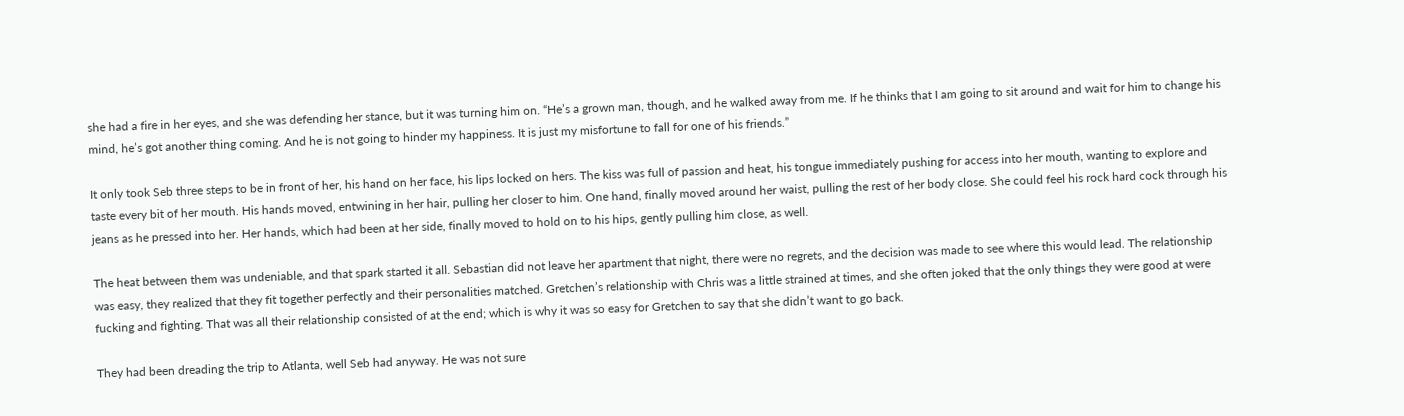she had a fire in her eyes, and she was defending her stance, but it was turning him on. “He’s a grown man, though, and he walked away from me. If he thinks that I am going to sit around and wait for him to change his mind, he’s got another thing coming. And he is not going to hinder my happiness. It is just my misfortune to fall for one of his friends.”

It only took Seb three steps to be in front of her, his hand on her face, his lips locked on hers. The kiss was full of passion and heat, his tongue immediately pushing for access into her mouth, wanting to explore and taste every bit of her mouth. His hands moved, entwining in her hair, pulling her closer to him. One hand, finally moved around her waist, pulling the rest of her body close. She could feel his rock hard cock through his jeans as he pressed into her. Her hands, which had been at her side, finally moved to hold on to his hips, gently pulling him close, as well.

The heat between them was undeniable, and that spark started it all. Sebastian did not leave her apartment that night, there were no regrets, and the decision was made to see where this would lead. The relationship was easy, they realized that they fit together perfectly and their personalities matched. Gretchen’s relationship with Chris was a little strained at times, and she often joked that the only things they were good at were fucking and fighting. That was all their relationship consisted of at the end; which is why it was so easy for Gretchen to say that she didn’t want to go back.

They had been dreading the trip to Atlanta, well Seb had anyway. He was not sure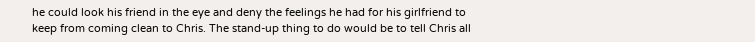he could look his friend in the eye and deny the feelings he had for his girlfriend to keep from coming clean to Chris. The stand-up thing to do would be to tell Chris all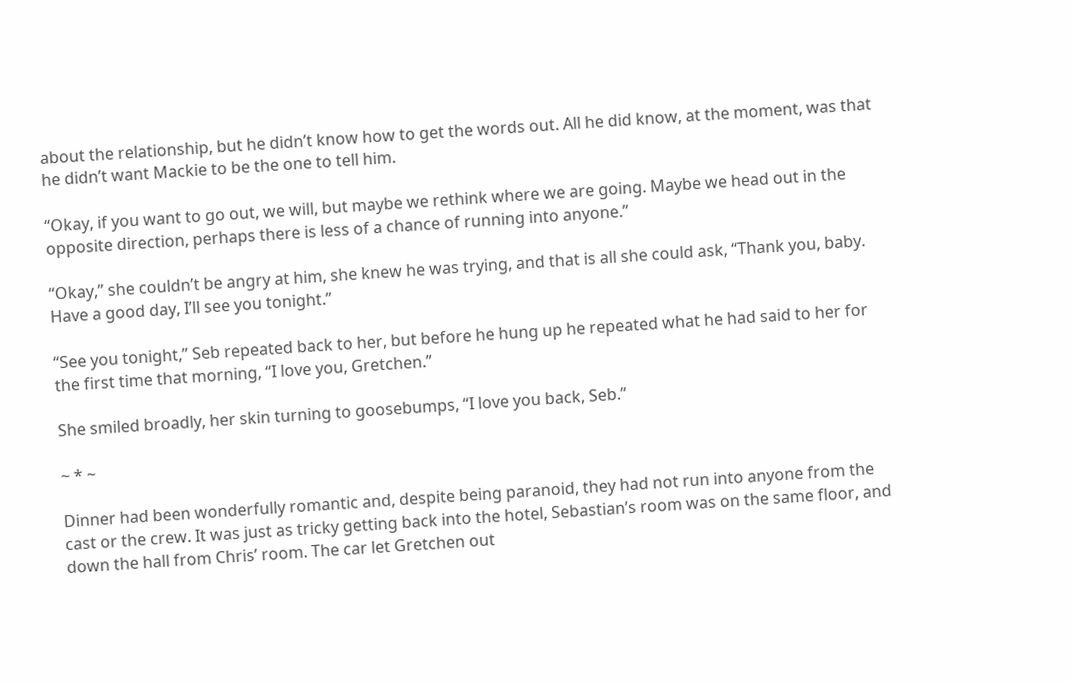about the relationship, but he didn’t know how to get the words out. All he did know, at the moment, was that he didn’t want Mackie to be the one to tell him.

“Okay, if you want to go out, we will, but maybe we rethink where we are going. Maybe we head out in the opposite direction, perhaps there is less of a chance of running into anyone.”

“Okay,” she couldn’t be angry at him, she knew he was trying, and that is all she could ask, “Thank you, baby. Have a good day, I’ll see you tonight.”

“See you tonight,” Seb repeated back to her, but before he hung up he repeated what he had said to her for the first time that morning, “I love you, Gretchen.”

She smiled broadly, her skin turning to goosebumps, “I love you back, Seb.”

~ * ~

Dinner had been wonderfully romantic and, despite being paranoid, they had not run into anyone from the cast or the crew. It was just as tricky getting back into the hotel, Sebastian’s room was on the same floor, and down the hall from Chris’ room. The car let Gretchen out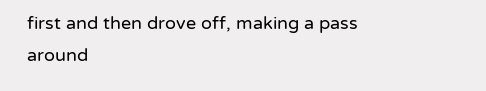first and then drove off, making a pass around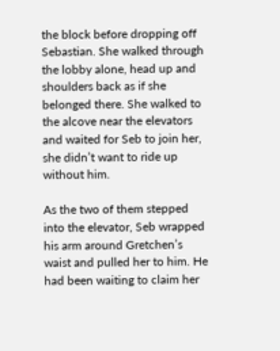the block before dropping off Sebastian. She walked through the lobby alone, head up and shoulders back as if she belonged there. She walked to the alcove near the elevators and waited for Seb to join her, she didn’t want to ride up without him.

As the two of them stepped into the elevator, Seb wrapped his arm around Gretchen’s waist and pulled her to him. He had been waiting to claim her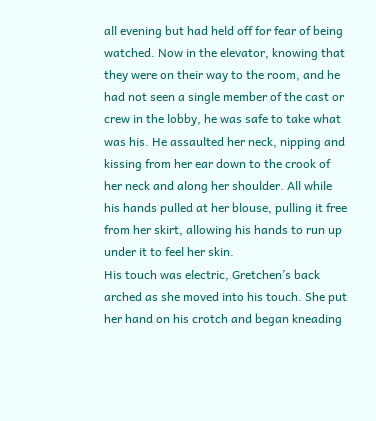all evening but had held off for fear of being watched. Now in the elevator, knowing that they were on their way to the room, and he had not seen a single member of the cast or crew in the lobby, he was safe to take what was his. He assaulted her neck, nipping and kissing from her ear down to the crook of her neck and along her shoulder. All while his hands pulled at her blouse, pulling it free from her skirt, allowing his hands to run up under it to feel her skin.
His touch was electric, Gretchen’s back arched as she moved into his touch. She put her hand on his crotch and began kneading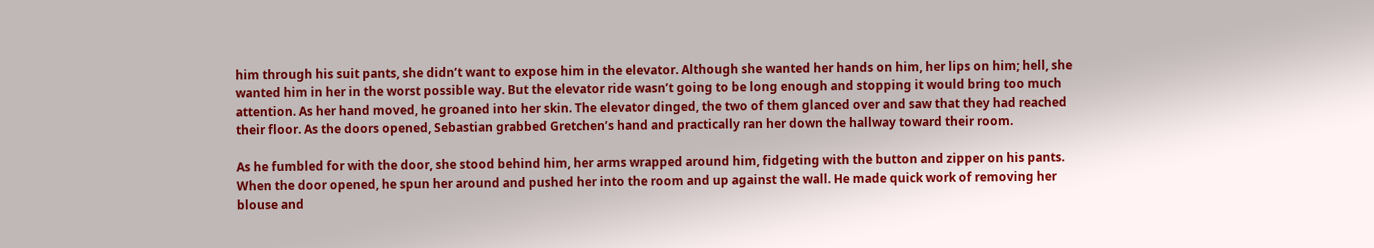him through his suit pants, she didn’t want to expose him in the elevator. Although she wanted her hands on him, her lips on him; hell, she wanted him in her in the worst possible way. But the elevator ride wasn’t going to be long enough and stopping it would bring too much attention. As her hand moved, he groaned into her skin. The elevator dinged, the two of them glanced over and saw that they had reached their floor. As the doors opened, Sebastian grabbed Gretchen’s hand and practically ran her down the hallway toward their room.

As he fumbled for with the door, she stood behind him, her arms wrapped around him, fidgeting with the button and zipper on his pants. When the door opened, he spun her around and pushed her into the room and up against the wall. He made quick work of removing her blouse and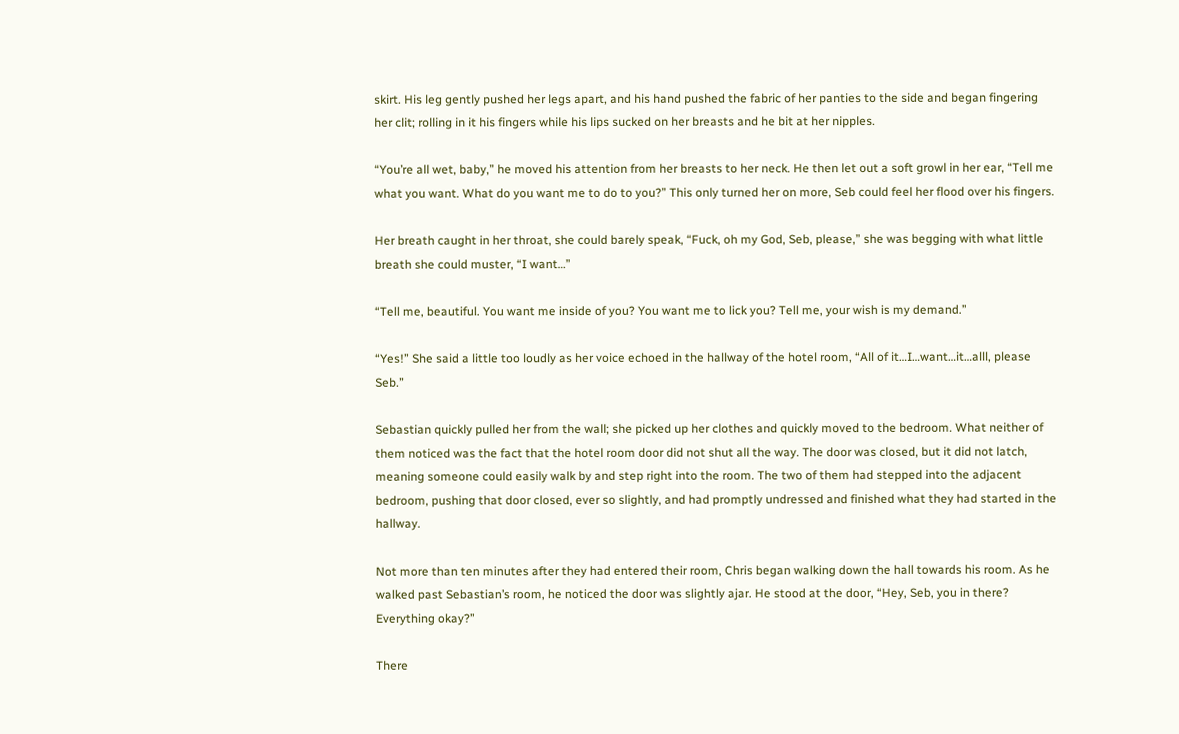skirt. His leg gently pushed her legs apart, and his hand pushed the fabric of her panties to the side and began fingering her clit; rolling in it his fingers while his lips sucked on her breasts and he bit at her nipples.

“You’re all wet, baby,” he moved his attention from her breasts to her neck. He then let out a soft growl in her ear, “Tell me what you want. What do you want me to do to you?” This only turned her on more, Seb could feel her flood over his fingers.

Her breath caught in her throat, she could barely speak, “Fuck, oh my God, Seb, please,” she was begging with what little breath she could muster, “I want…”

“Tell me, beautiful. You want me inside of you? You want me to lick you? Tell me, your wish is my demand.”

“Yes!” She said a little too loudly as her voice echoed in the hallway of the hotel room, “All of it…I…want…it…alll, please Seb.”

Sebastian quickly pulled her from the wall; she picked up her clothes and quickly moved to the bedroom. What neither of them noticed was the fact that the hotel room door did not shut all the way. The door was closed, but it did not latch, meaning someone could easily walk by and step right into the room. The two of them had stepped into the adjacent bedroom, pushing that door closed, ever so slightly, and had promptly undressed and finished what they had started in the hallway.

Not more than ten minutes after they had entered their room, Chris began walking down the hall towards his room. As he walked past Sebastian’s room, he noticed the door was slightly ajar. He stood at the door, “Hey, Seb, you in there? Everything okay?”

There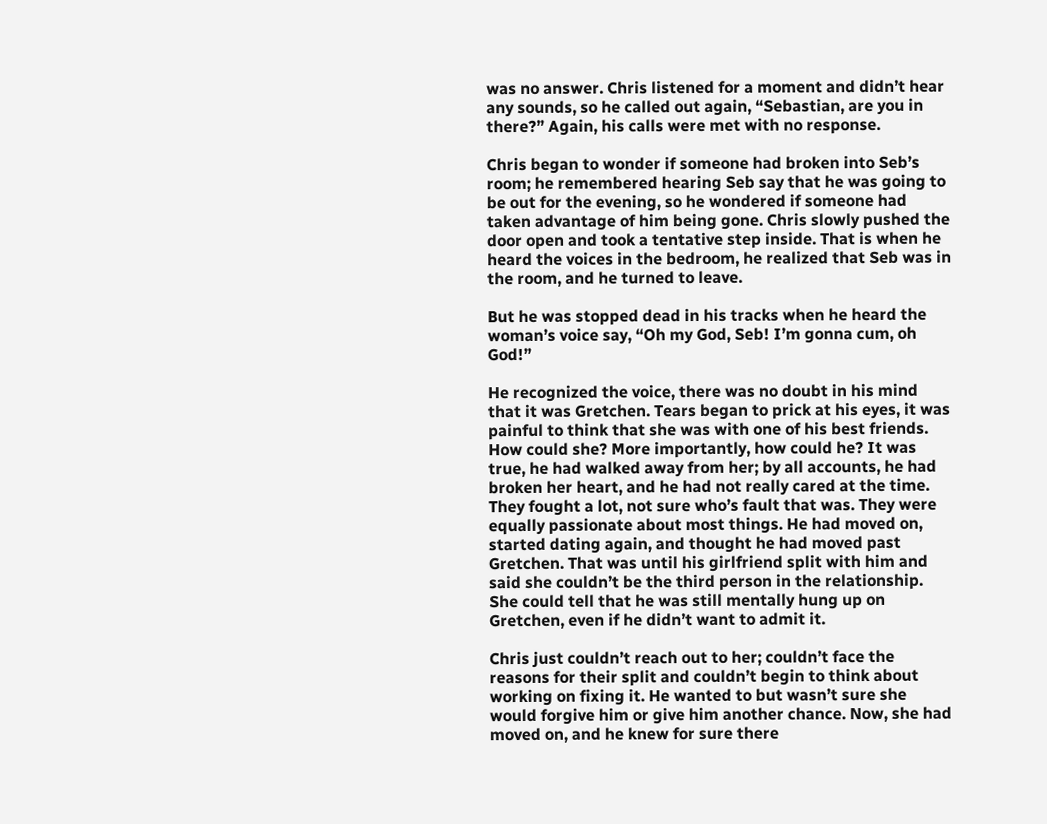was no answer. Chris listened for a moment and didn’t hear any sounds, so he called out again, “Sebastian, are you in there?” Again, his calls were met with no response.

Chris began to wonder if someone had broken into Seb’s room; he remembered hearing Seb say that he was going to be out for the evening, so he wondered if someone had taken advantage of him being gone. Chris slowly pushed the door open and took a tentative step inside. That is when he heard the voices in the bedroom, he realized that Seb was in the room, and he turned to leave.

But he was stopped dead in his tracks when he heard the woman’s voice say, “Oh my God, Seb! I’m gonna cum, oh God!”

He recognized the voice, there was no doubt in his mind that it was Gretchen. Tears began to prick at his eyes, it was painful to think that she was with one of his best friends. How could she? More importantly, how could he? It was true, he had walked away from her; by all accounts, he had broken her heart, and he had not really cared at the time. They fought a lot, not sure who’s fault that was. They were equally passionate about most things. He had moved on, started dating again, and thought he had moved past Gretchen. That was until his girlfriend split with him and said she couldn’t be the third person in the relationship. She could tell that he was still mentally hung up on Gretchen, even if he didn’t want to admit it.

Chris just couldn’t reach out to her; couldn’t face the reasons for their split and couldn’t begin to think about working on fixing it. He wanted to but wasn’t sure she would forgive him or give him another chance. Now, she had moved on, and he knew for sure there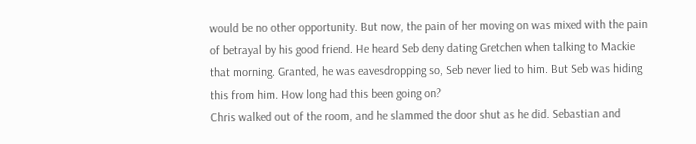would be no other opportunity. But now, the pain of her moving on was mixed with the pain of betrayal by his good friend. He heard Seb deny dating Gretchen when talking to Mackie that morning. Granted, he was eavesdropping so, Seb never lied to him. But Seb was hiding this from him. How long had this been going on?
Chris walked out of the room, and he slammed the door shut as he did. Sebastian and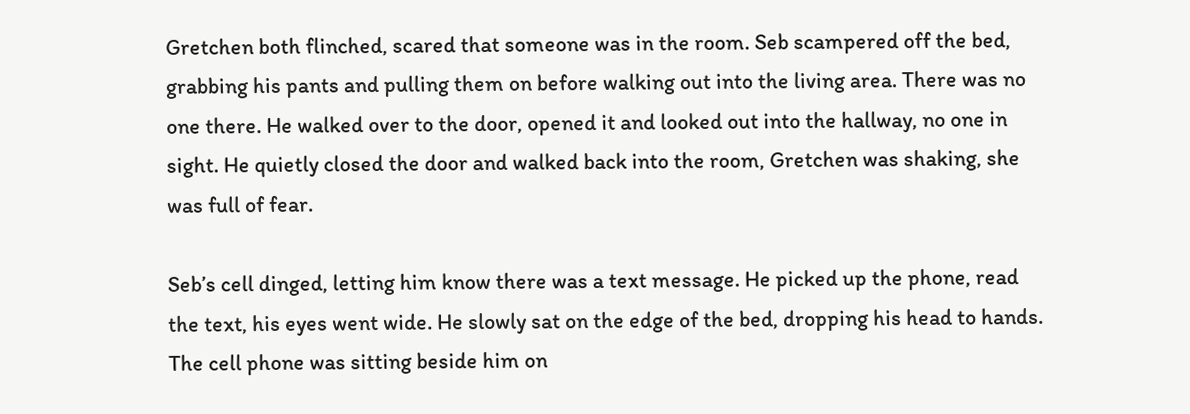Gretchen both flinched, scared that someone was in the room. Seb scampered off the bed, grabbing his pants and pulling them on before walking out into the living area. There was no one there. He walked over to the door, opened it and looked out into the hallway, no one in sight. He quietly closed the door and walked back into the room, Gretchen was shaking, she was full of fear.

Seb’s cell dinged, letting him know there was a text message. He picked up the phone, read the text, his eyes went wide. He slowly sat on the edge of the bed, dropping his head to hands. The cell phone was sitting beside him on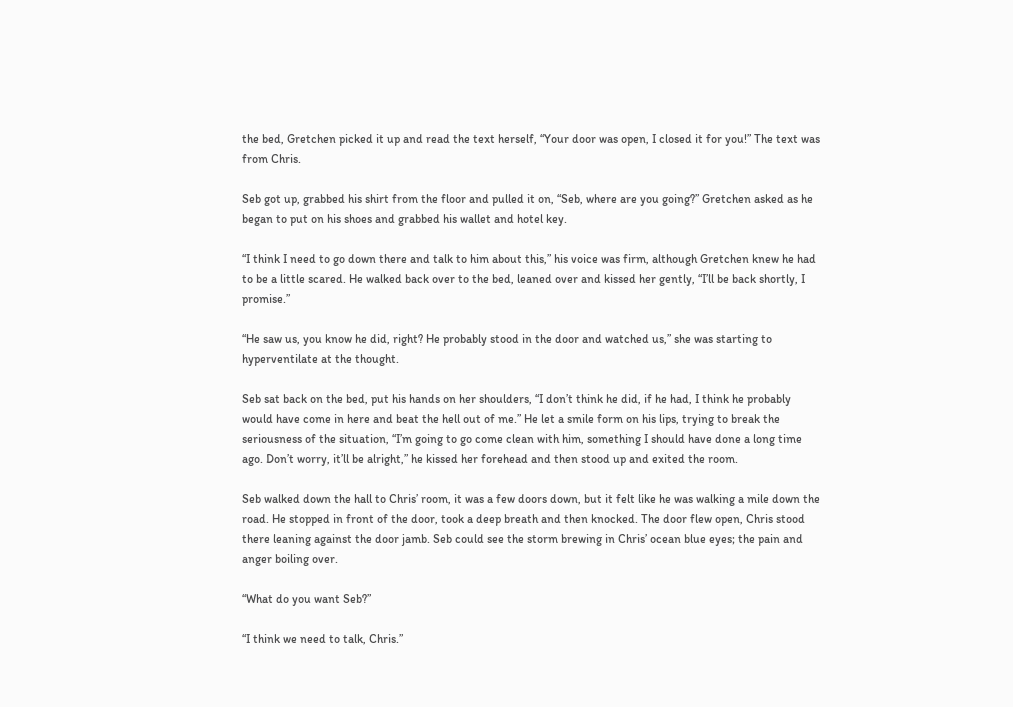the bed, Gretchen picked it up and read the text herself, “Your door was open, I closed it for you!” The text was from Chris.

Seb got up, grabbed his shirt from the floor and pulled it on, “Seb, where are you going?” Gretchen asked as he began to put on his shoes and grabbed his wallet and hotel key.

“I think I need to go down there and talk to him about this,” his voice was firm, although Gretchen knew he had to be a little scared. He walked back over to the bed, leaned over and kissed her gently, “I’ll be back shortly, I promise.”

“He saw us, you know he did, right? He probably stood in the door and watched us,” she was starting to hyperventilate at the thought.

Seb sat back on the bed, put his hands on her shoulders, “I don’t think he did, if he had, I think he probably would have come in here and beat the hell out of me.” He let a smile form on his lips, trying to break the seriousness of the situation, “I’m going to go come clean with him, something I should have done a long time ago. Don’t worry, it’ll be alright,” he kissed her forehead and then stood up and exited the room.

Seb walked down the hall to Chris’ room, it was a few doors down, but it felt like he was walking a mile down the road. He stopped in front of the door, took a deep breath and then knocked. The door flew open, Chris stood there leaning against the door jamb. Seb could see the storm brewing in Chris’ ocean blue eyes; the pain and anger boiling over.

“What do you want Seb?”

“I think we need to talk, Chris.”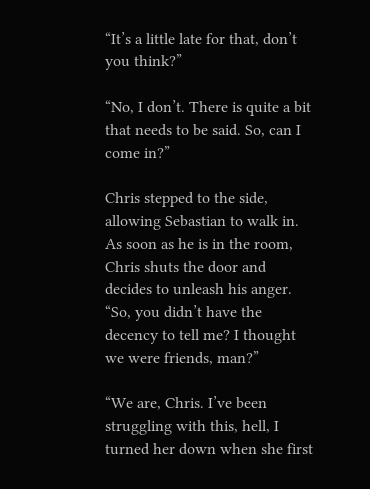“It’s a little late for that, don’t you think?”

“No, I don’t. There is quite a bit that needs to be said. So, can I come in?”

Chris stepped to the side, allowing Sebastian to walk in. As soon as he is in the room, Chris shuts the door and decides to unleash his anger. “So, you didn’t have the decency to tell me? I thought we were friends, man?”

“We are, Chris. I’ve been struggling with this, hell, I turned her down when she first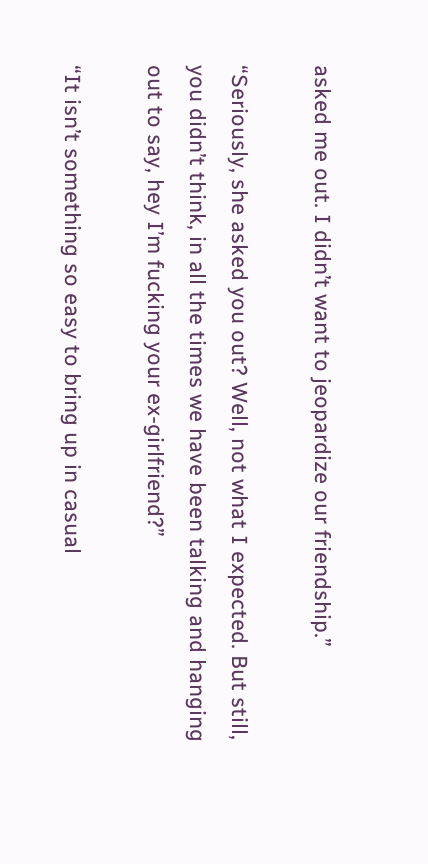asked me out. I didn’t want to jeopardize our friendship.”

“Seriously, she asked you out? Well, not what I expected. But still, you didn’t think, in all the times we have been talking and hanging out to say, hey I’m fucking your ex-girlfriend?”

“It isn’t something so easy to bring up in casual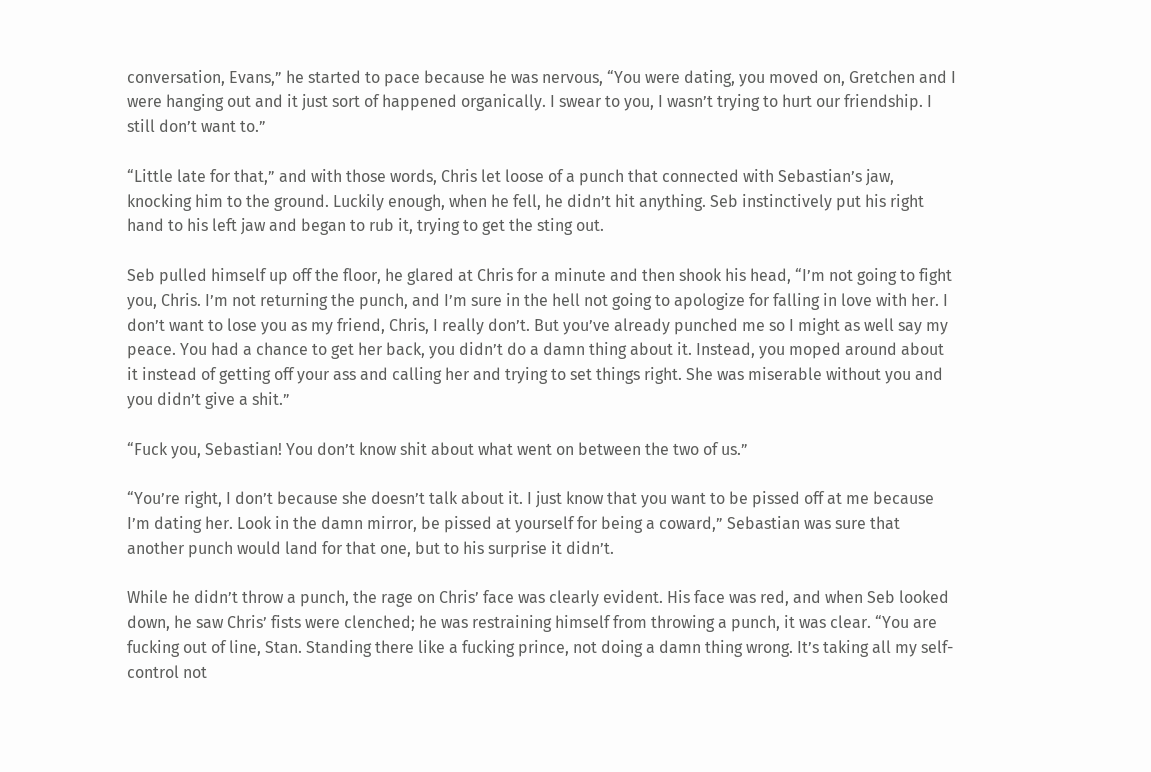conversation, Evans,” he started to pace because he was nervous, “You were dating, you moved on, Gretchen and I were hanging out and it just sort of happened organically. I swear to you, I wasn’t trying to hurt our friendship. I still don’t want to.”

“Little late for that,” and with those words, Chris let loose of a punch that connected with Sebastian’s jaw, knocking him to the ground. Luckily enough, when he fell, he didn’t hit anything. Seb instinctively put his right hand to his left jaw and began to rub it, trying to get the sting out.

Seb pulled himself up off the floor, he glared at Chris for a minute and then shook his head, “I’m not going to fight you, Chris. I’m not returning the punch, and I’m sure in the hell not going to apologize for falling in love with her. I don’t want to lose you as my friend, Chris, I really don’t. But you’ve already punched me so I might as well say my peace. You had a chance to get her back, you didn’t do a damn thing about it. Instead, you moped around about it instead of getting off your ass and calling her and trying to set things right. She was miserable without you and you didn’t give a shit.”

“Fuck you, Sebastian! You don’t know shit about what went on between the two of us.”

“You’re right, I don’t because she doesn’t talk about it. I just know that you want to be pissed off at me because I’m dating her. Look in the damn mirror, be pissed at yourself for being a coward,” Sebastian was sure that another punch would land for that one, but to his surprise it didn’t.

While he didn’t throw a punch, the rage on Chris’ face was clearly evident. His face was red, and when Seb looked down, he saw Chris’ fists were clenched; he was restraining himself from throwing a punch, it was clear. “You are fucking out of line, Stan. Standing there like a fucking prince, not doing a damn thing wrong. It’s taking all my self-control not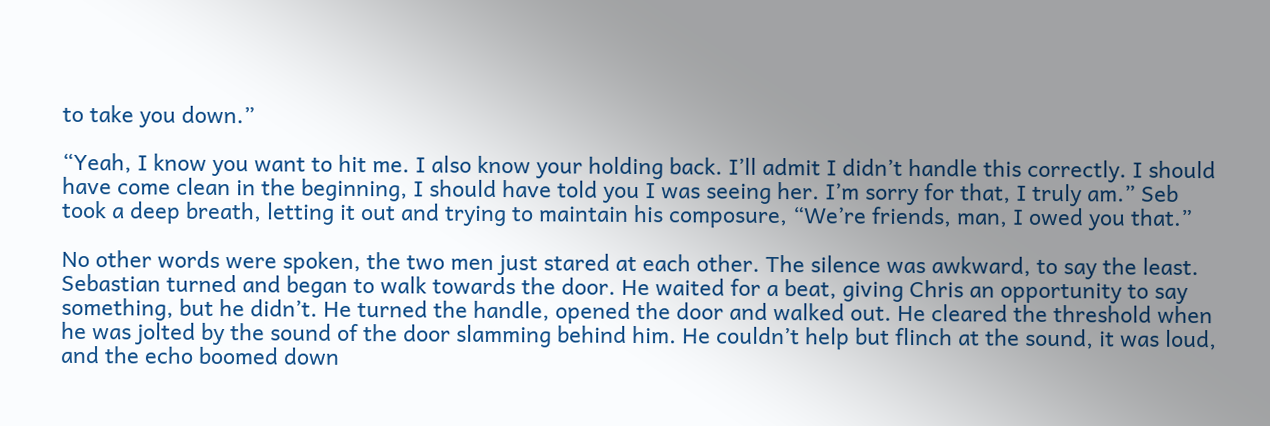to take you down.”

“Yeah, I know you want to hit me. I also know your holding back. I’ll admit I didn’t handle this correctly. I should have come clean in the beginning, I should have told you I was seeing her. I’m sorry for that, I truly am.” Seb took a deep breath, letting it out and trying to maintain his composure, “We’re friends, man, I owed you that.”

No other words were spoken, the two men just stared at each other. The silence was awkward, to say the least. Sebastian turned and began to walk towards the door. He waited for a beat, giving Chris an opportunity to say something, but he didn’t. He turned the handle, opened the door and walked out. He cleared the threshold when he was jolted by the sound of the door slamming behind him. He couldn’t help but flinch at the sound, it was loud, and the echo boomed down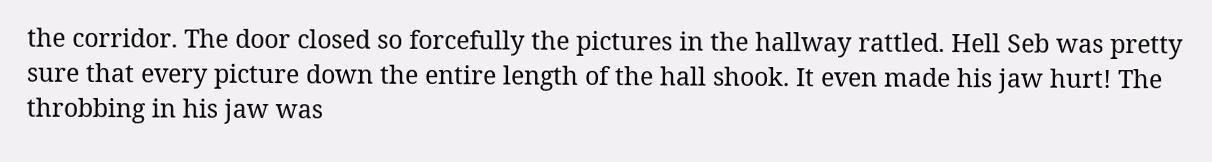the corridor. The door closed so forcefully the pictures in the hallway rattled. Hell Seb was pretty sure that every picture down the entire length of the hall shook. It even made his jaw hurt! The throbbing in his jaw was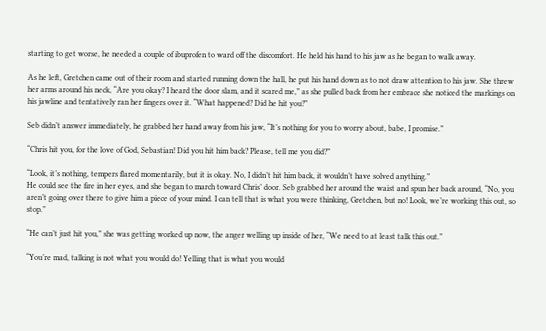starting to get worse, he needed a couple of ibuprofen to ward off the discomfort. He held his hand to his jaw as he began to walk away.

As he left, Gretchen came out of their room and started running down the hall, he put his hand down as to not draw attention to his jaw. She threw her arms around his neck, “Are you okay? I heard the door slam, and it scared me,” as she pulled back from her embrace she noticed the markings on his jawline and tentatively ran her fingers over it. “What happened? Did he hit you?”

Seb didn’t answer immediately, he grabbed her hand away from his jaw, “It’s nothing for you to worry about, babe, I promise.”

“Chris hit you, for the love of God, Sebastian! Did you hit him back? Please, tell me you did?”

“Look, it’s nothing, tempers flared momentarily, but it is okay. No, I didn’t hit him back, it wouldn’t have solved anything.”
He could see the fire in her eyes, and she began to march toward Chris’ door. Seb grabbed her around the waist and spun her back around, “No, you aren’t going over there to give him a piece of your mind. I can tell that is what you were thinking, Gretchen, but no! Look, we’re working this out, so stop.”

“He can’t just hit you,” she was getting worked up now, the anger welling up inside of her, “We need to at least talk this out.”

“You’re mad, talking is not what you would do! Yelling that is what you would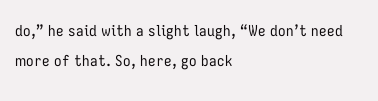do,” he said with a slight laugh, “We don’t need more of that. So, here, go back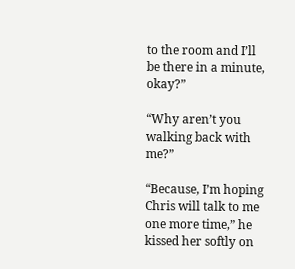to the room and I’ll be there in a minute, okay?”

“Why aren’t you walking back with me?”

“Because, I’m hoping Chris will talk to me one more time,” he kissed her softly on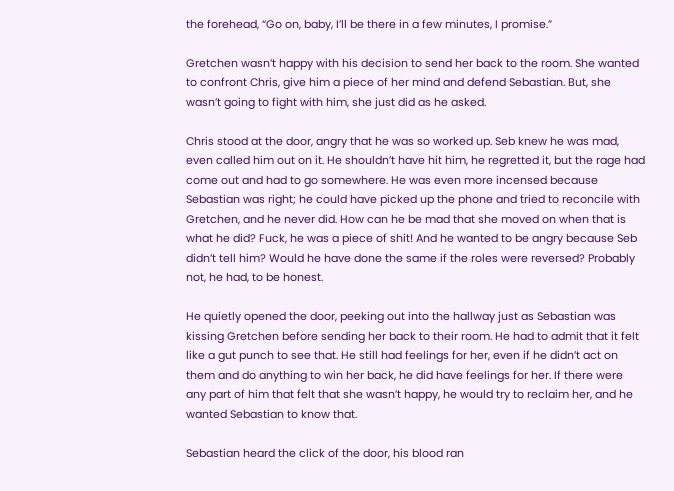the forehead, “Go on, baby, I’ll be there in a few minutes, I promise.”

Gretchen wasn’t happy with his decision to send her back to the room. She wanted to confront Chris, give him a piece of her mind and defend Sebastian. But, she wasn’t going to fight with him, she just did as he asked.

Chris stood at the door, angry that he was so worked up. Seb knew he was mad, even called him out on it. He shouldn’t have hit him, he regretted it, but the rage had come out and had to go somewhere. He was even more incensed because Sebastian was right; he could have picked up the phone and tried to reconcile with Gretchen, and he never did. How can he be mad that she moved on when that is what he did? Fuck, he was a piece of shit! And he wanted to be angry because Seb didn’t tell him? Would he have done the same if the roles were reversed? Probably not, he had, to be honest.

He quietly opened the door, peeking out into the hallway just as Sebastian was kissing Gretchen before sending her back to their room. He had to admit that it felt like a gut punch to see that. He still had feelings for her, even if he didn’t act on them and do anything to win her back, he did have feelings for her. If there were any part of him that felt that she wasn’t happy, he would try to reclaim her, and he wanted Sebastian to know that.

Sebastian heard the click of the door, his blood ran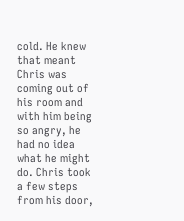cold. He knew that meant Chris was coming out of his room and with him being so angry, he had no idea what he might do. Chris took a few steps from his door,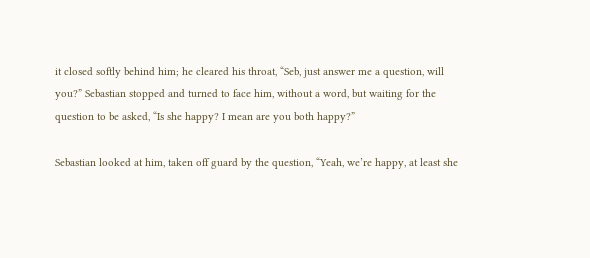it closed softly behind him; he cleared his throat, “Seb, just answer me a question, will you?” Sebastian stopped and turned to face him, without a word, but waiting for the question to be asked, “Is she happy? I mean are you both happy?”

Sebastian looked at him, taken off guard by the question, “Yeah, we’re happy, at least she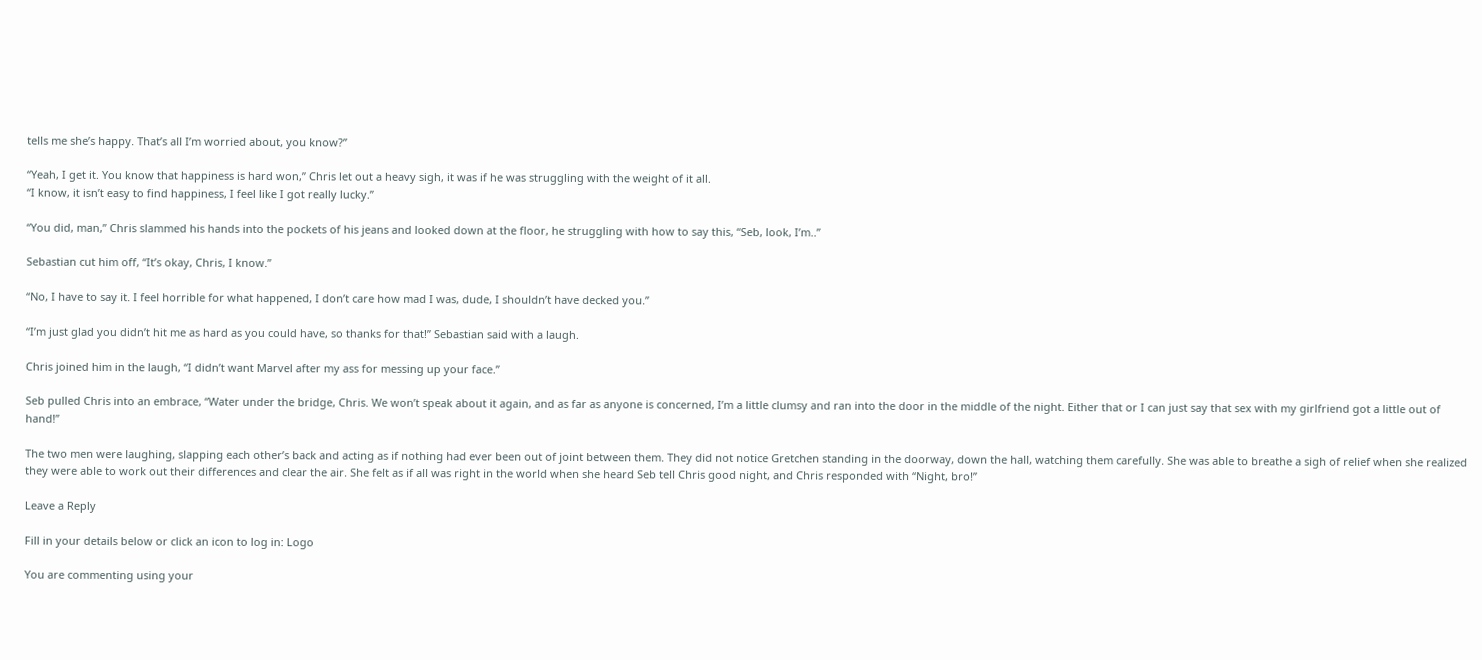tells me she’s happy. That’s all I’m worried about, you know?”

“Yeah, I get it. You know that happiness is hard won,” Chris let out a heavy sigh, it was if he was struggling with the weight of it all.
“I know, it isn’t easy to find happiness, I feel like I got really lucky.”

“You did, man,” Chris slammed his hands into the pockets of his jeans and looked down at the floor, he struggling with how to say this, “Seb, look, I’m..”

Sebastian cut him off, “It’s okay, Chris, I know.”

“No, I have to say it. I feel horrible for what happened, I don’t care how mad I was, dude, I shouldn’t have decked you.”

“I’m just glad you didn’t hit me as hard as you could have, so thanks for that!” Sebastian said with a laugh.

Chris joined him in the laugh, “I didn’t want Marvel after my ass for messing up your face.”

Seb pulled Chris into an embrace, “Water under the bridge, Chris. We won’t speak about it again, and as far as anyone is concerned, I’m a little clumsy and ran into the door in the middle of the night. Either that or I can just say that sex with my girlfriend got a little out of hand!”

The two men were laughing, slapping each other’s back and acting as if nothing had ever been out of joint between them. They did not notice Gretchen standing in the doorway, down the hall, watching them carefully. She was able to breathe a sigh of relief when she realized they were able to work out their differences and clear the air. She felt as if all was right in the world when she heard Seb tell Chris good night, and Chris responded with “Night, bro!”

Leave a Reply

Fill in your details below or click an icon to log in: Logo

You are commenting using your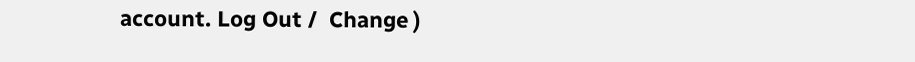account. Log Out /  Change )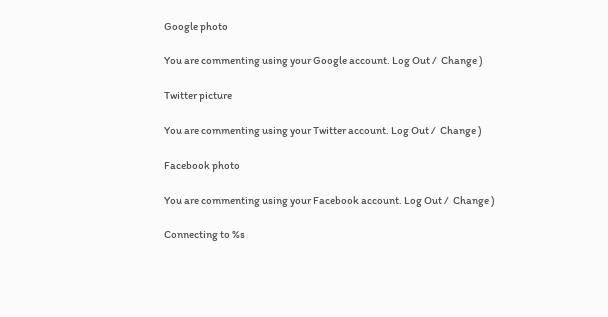Google photo

You are commenting using your Google account. Log Out /  Change )

Twitter picture

You are commenting using your Twitter account. Log Out /  Change )

Facebook photo

You are commenting using your Facebook account. Log Out /  Change )

Connecting to %s